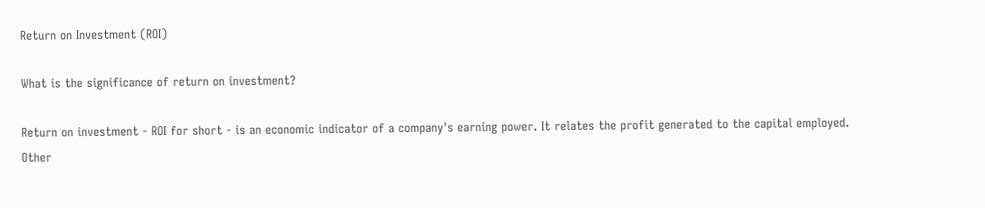Return on Investment (ROI)

What is the significance of return on investment?

Return on investment - ROI for short - is an economic indicator of a company's earning power. It relates the profit generated to the capital employed. Other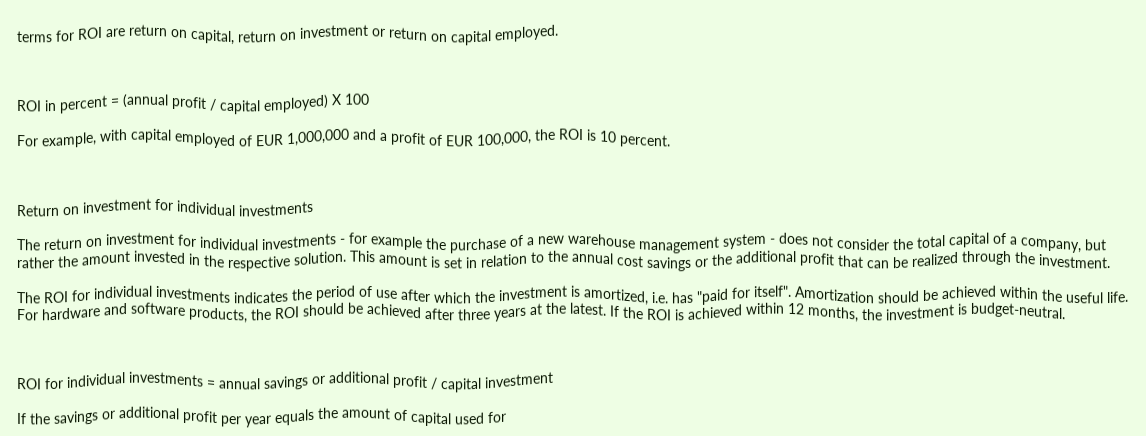terms for ROI are return on capital, return on investment or return on capital employed.



ROI in percent = (annual profit / capital employed) X 100

For example, with capital employed of EUR 1,000,000 and a profit of EUR 100,000, the ROI is 10 percent.



Return on investment for individual investments

The return on investment for individual investments - for example the purchase of a new warehouse management system - does not consider the total capital of a company, but rather the amount invested in the respective solution. This amount is set in relation to the annual cost savings or the additional profit that can be realized through the investment.

The ROI for individual investments indicates the period of use after which the investment is amortized, i.e. has "paid for itself". Amortization should be achieved within the useful life. For hardware and software products, the ROI should be achieved after three years at the latest. If the ROI is achieved within 12 months, the investment is budget-neutral.



ROI for individual investments = annual savings or additional profit / capital investment

If the savings or additional profit per year equals the amount of capital used for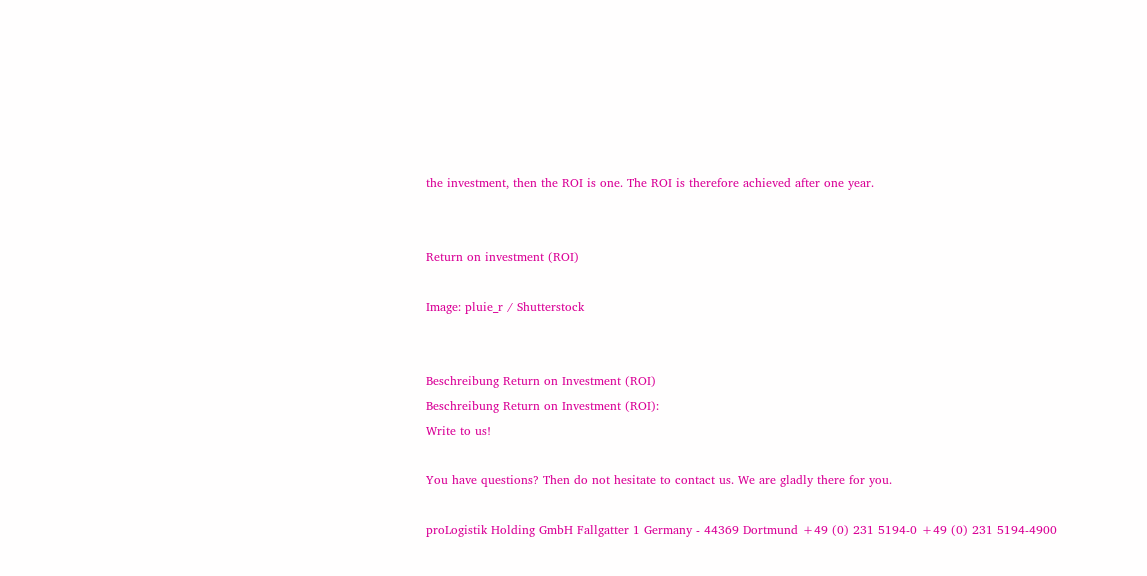the investment, then the ROI is one. The ROI is therefore achieved after one year.


Return on investment (ROI)

Image: pluie_r / Shutterstock


Beschreibung Return on Investment (ROI)
Beschreibung Return on Investment (ROI):
Write to us!

You have questions? Then do not hesitate to contact us. We are gladly there for you.

proLogistik Holding GmbH Fallgatter 1 Germany - 44369 Dortmund +49 (0) 231 5194-0 +49 (0) 231 5194-4900